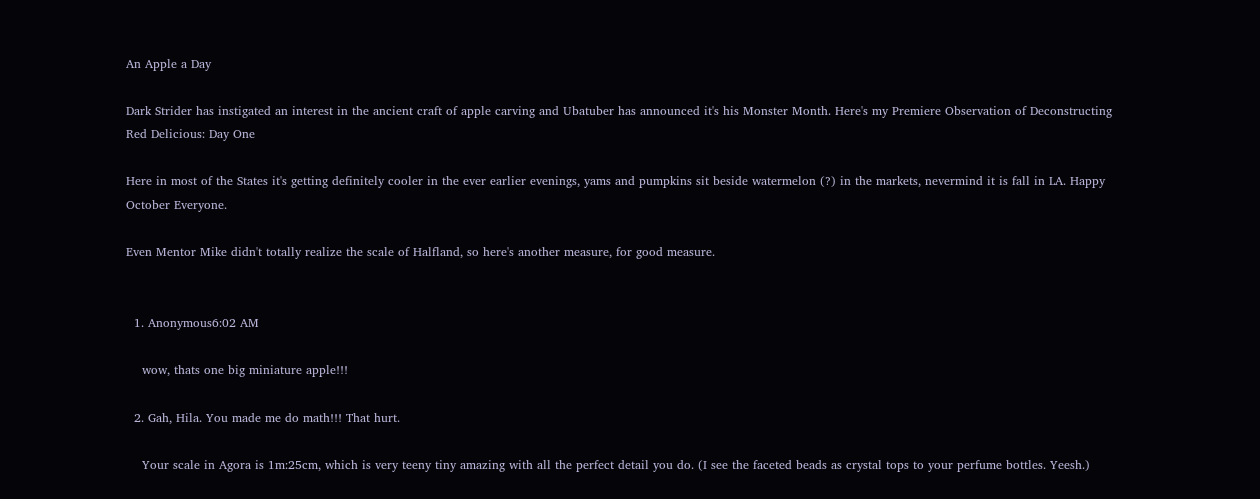An Apple a Day

Dark Strider has instigated an interest in the ancient craft of apple carving and Ubatuber has announced it's his Monster Month. Here's my Premiere Observation of Deconstructing Red Delicious: Day One

Here in most of the States it's getting definitely cooler in the ever earlier evenings, yams and pumpkins sit beside watermelon (?) in the markets, nevermind it is fall in LA. Happy October Everyone.

Even Mentor Mike didn't totally realize the scale of Halfland, so here's another measure, for good measure.


  1. Anonymous6:02 AM

    wow, thats one big miniature apple!!!

  2. Gah, Hila. You made me do math!!! That hurt.

    Your scale in Agora is 1m:25cm, which is very teeny tiny amazing with all the perfect detail you do. (I see the faceted beads as crystal tops to your perfume bottles. Yeesh.)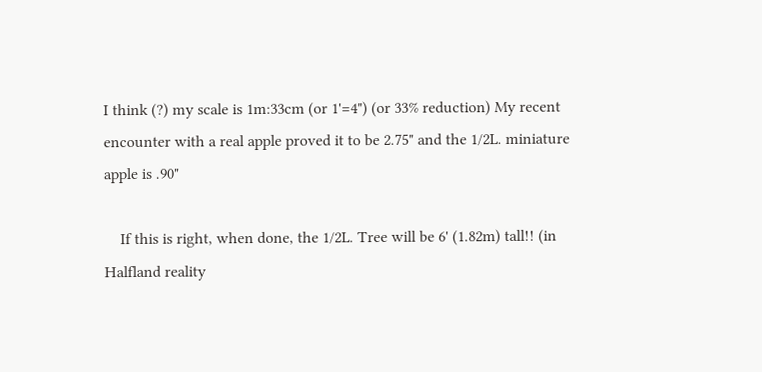I think (?) my scale is 1m:33cm (or 1'=4") (or 33% reduction) My recent encounter with a real apple proved it to be 2.75" and the 1/2L. miniature apple is .90"

    If this is right, when done, the 1/2L. Tree will be 6' (1.82m) tall!! (in Halfland reality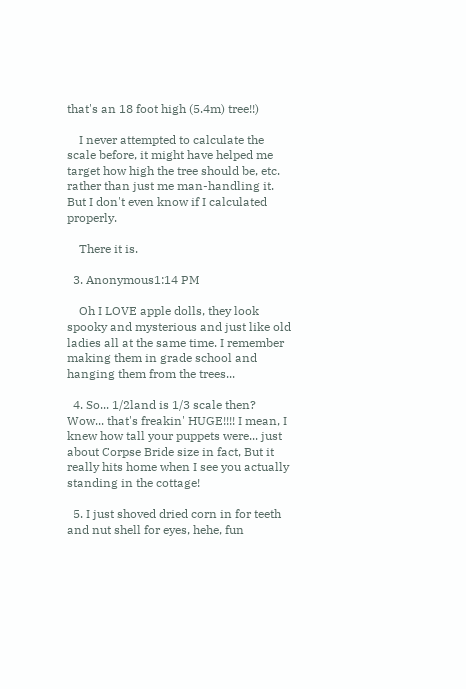that's an 18 foot high (5.4m) tree!!)

    I never attempted to calculate the scale before, it might have helped me target how high the tree should be, etc. rather than just me man-handling it. But I don't even know if I calculated properly.

    There it is.

  3. Anonymous1:14 PM

    Oh I LOVE apple dolls, they look spooky and mysterious and just like old ladies all at the same time. I remember making them in grade school and hanging them from the trees...

  4. So... 1/2land is 1/3 scale then? Wow... that's freakin' HUGE!!!! I mean, I knew how tall your puppets were... just about Corpse Bride size in fact, But it really hits home when I see you actually standing in the cottage!

  5. I just shoved dried corn in for teeth and nut shell for eyes, hehe, fun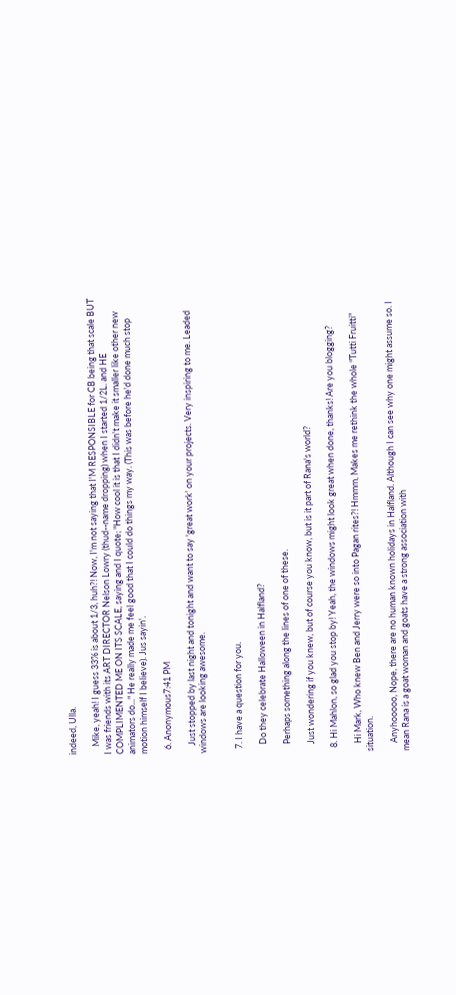indeed, Ulla.

    Mike, yeah! I guess 33% is about 1/3, huh?! Now, I'm not saying that I'M RESPONSIBLE for CB being that scale BUT I was friends with its ART DIRECTOR Nelson Lowry (thud--name dropping) when I started 1/2L. and HE COMPLIMENTED ME ON ITS SCALE, saying and I quote; "How cool it is that I didn't make it smaller like other new animators do..." He really made me feel good that I could do things my way. (This was before he'd done much stop motion himself I believe). Jus sayin'.

  6. Anonymous7:41 PM

    Just stopped by last night and tonight and want to say 'great work' on your projects. Very inspiring to me. Leaded windows are looking awesome.


  7. I have a question for you.

    Do they celebrate Halloween in Halfland?

    Perhaps something along the lines of one of these.

    Just wondering if you knew, but of course you know, but is it part of Rana's world?

  8. Hi Mahlon, so glad you stop by! Yeah, the windows might look great when done, thanks! Are you blogging?

    Hi Mark, Who knew Ben and Jerry were so into Pagan rites?! Hmmm, Makes me rethink the whole "Tutti Fruitti" situation.

    Anyhooooo, Nope, there are no human known holidays in Halfland. Although I can see why one might assume so. I mean Rana is a goat woman and goats have a strong association with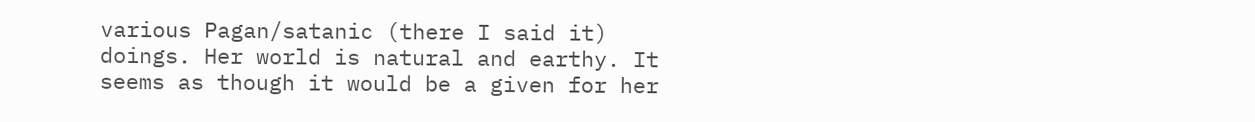various Pagan/satanic (there I said it) doings. Her world is natural and earthy. It seems as though it would be a given for her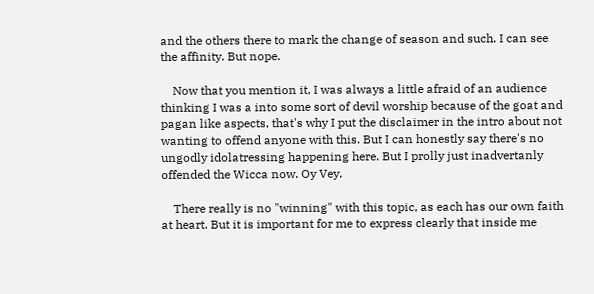and the others there to mark the change of season and such. I can see the affinity. But nope.

    Now that you mention it, I was always a little afraid of an audience thinking I was a into some sort of devil worship because of the goat and pagan like aspects, that's why I put the disclaimer in the intro about not wanting to offend anyone with this. But I can honestly say there's no ungodly idolatressing happening here. But I prolly just inadvertanly offended the Wicca now. Oy Vey.

    There really is no "winning" with this topic, as each has our own faith at heart. But it is important for me to express clearly that inside me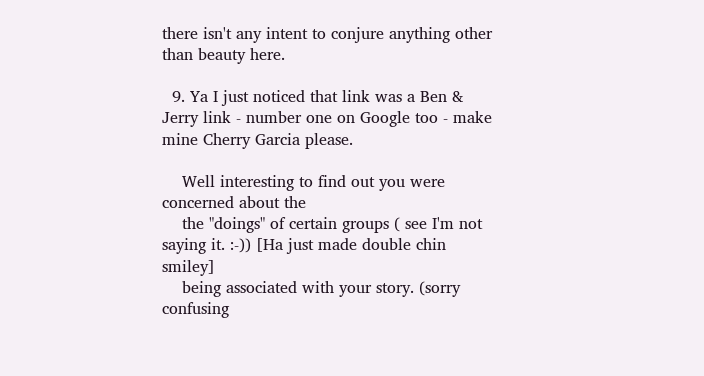there isn't any intent to conjure anything other than beauty here.

  9. Ya I just noticed that link was a Ben & Jerry link - number one on Google too - make mine Cherry Garcia please.

    Well interesting to find out you were concerned about the
    the "doings" of certain groups ( see I'm not saying it. :-)) [Ha just made double chin smiley]
    being associated with your story. (sorry confusing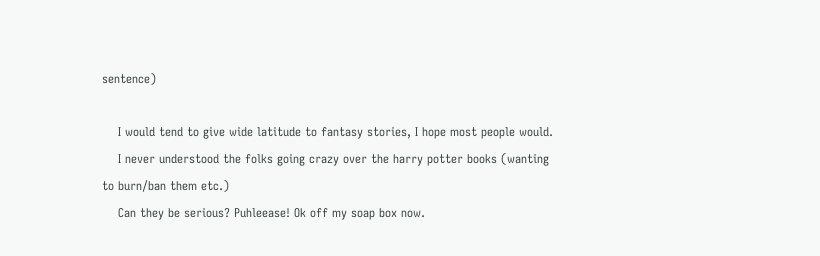sentence)

    I would tend to give wide latitude to fantasy stories, I hope most people would.
    I never understood the folks going crazy over the harry potter books (wanting to burn/ban them etc.)
    Can they be serious? Puhleease! Ok off my soap box now.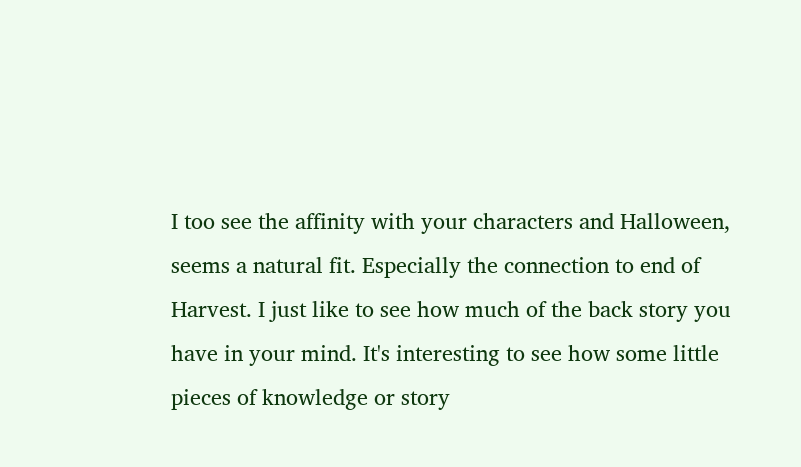I too see the affinity with your characters and Halloween, seems a natural fit. Especially the connection to end of Harvest. I just like to see how much of the back story you have in your mind. It's interesting to see how some little pieces of knowledge or story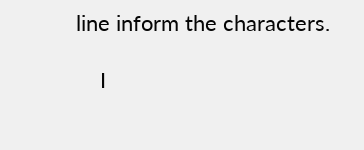line inform the characters.

    I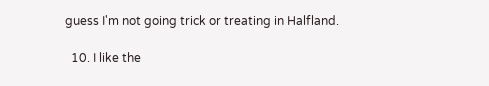guess I'm not going trick or treating in Halfland.

  10. I like the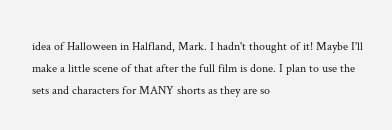idea of Halloween in Halfland, Mark. I hadn't thought of it! Maybe I'll make a little scene of that after the full film is done. I plan to use the sets and characters for MANY shorts as they are so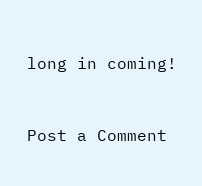long in coming!


Post a Comment